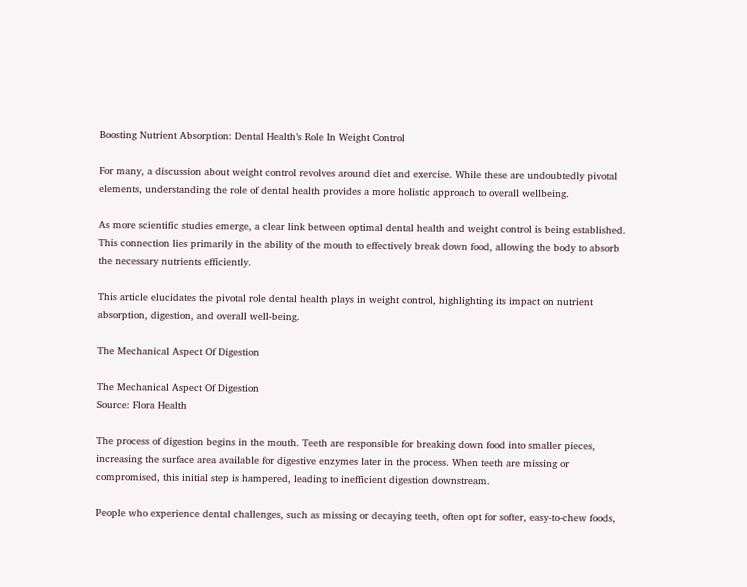Boosting Nutrient Absorption: Dental Health’s Role In Weight Control

For many, a discussion about weight control revolves around diet and exercise. While these are undoubtedly pivotal elements, understanding the role of dental health provides a more holistic approach to overall wellbeing.

As more scientific studies emerge, a clear link between optimal dental health and weight control is being established. This connection lies primarily in the ability of the mouth to effectively break down food, allowing the body to absorb the necessary nutrients efficiently.

This article elucidates the pivotal role dental health plays in weight control, highlighting its impact on nutrient absorption, digestion, and overall well-being.

The Mechanical Aspect Of Digestion

The Mechanical Aspect Of Digestion
Source: Flora Health

The process of digestion begins in the mouth. Teeth are responsible for breaking down food into smaller pieces, increasing the surface area available for digestive enzymes later in the process. When teeth are missing or compromised, this initial step is hampered, leading to inefficient digestion downstream.

People who experience dental challenges, such as missing or decaying teeth, often opt for softer, easy-to-chew foods,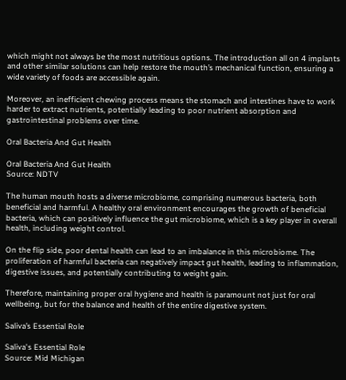which might not always be the most nutritious options. The introduction all on 4 implants and other similar solutions can help restore the mouth’s mechanical function, ensuring a wide variety of foods are accessible again.

Moreover, an inefficient chewing process means the stomach and intestines have to work harder to extract nutrients, potentially leading to poor nutrient absorption and gastrointestinal problems over time.

Oral Bacteria And Gut Health

Oral Bacteria And Gut Health
Source: NDTV

The human mouth hosts a diverse microbiome, comprising numerous bacteria, both beneficial and harmful. A healthy oral environment encourages the growth of beneficial bacteria, which can positively influence the gut microbiome, which is a key player in overall health, including weight control.

On the flip side, poor dental health can lead to an imbalance in this microbiome. The proliferation of harmful bacteria can negatively impact gut health, leading to inflammation, digestive issues, and potentially contributing to weight gain.

Therefore, maintaining proper oral hygiene and health is paramount not just for oral wellbeing, but for the balance and health of the entire digestive system.

Saliva’s Essential Role

Saliva's Essential Role
Source: Mid Michigan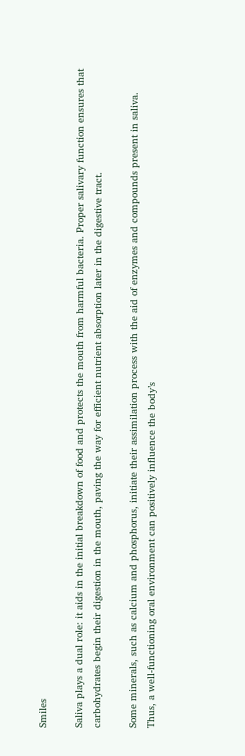Smiles

Saliva plays a dual role: it aids in the initial breakdown of food and protects the mouth from harmful bacteria. Proper salivary function ensures that carbohydrates begin their digestion in the mouth, paving the way for efficient nutrient absorption later in the digestive tract.

Some minerals, such as calcium and phosphorus, initiate their assimilation process with the aid of enzymes and compounds present in saliva. Thus, a well-functioning oral environment can positively influence the body’s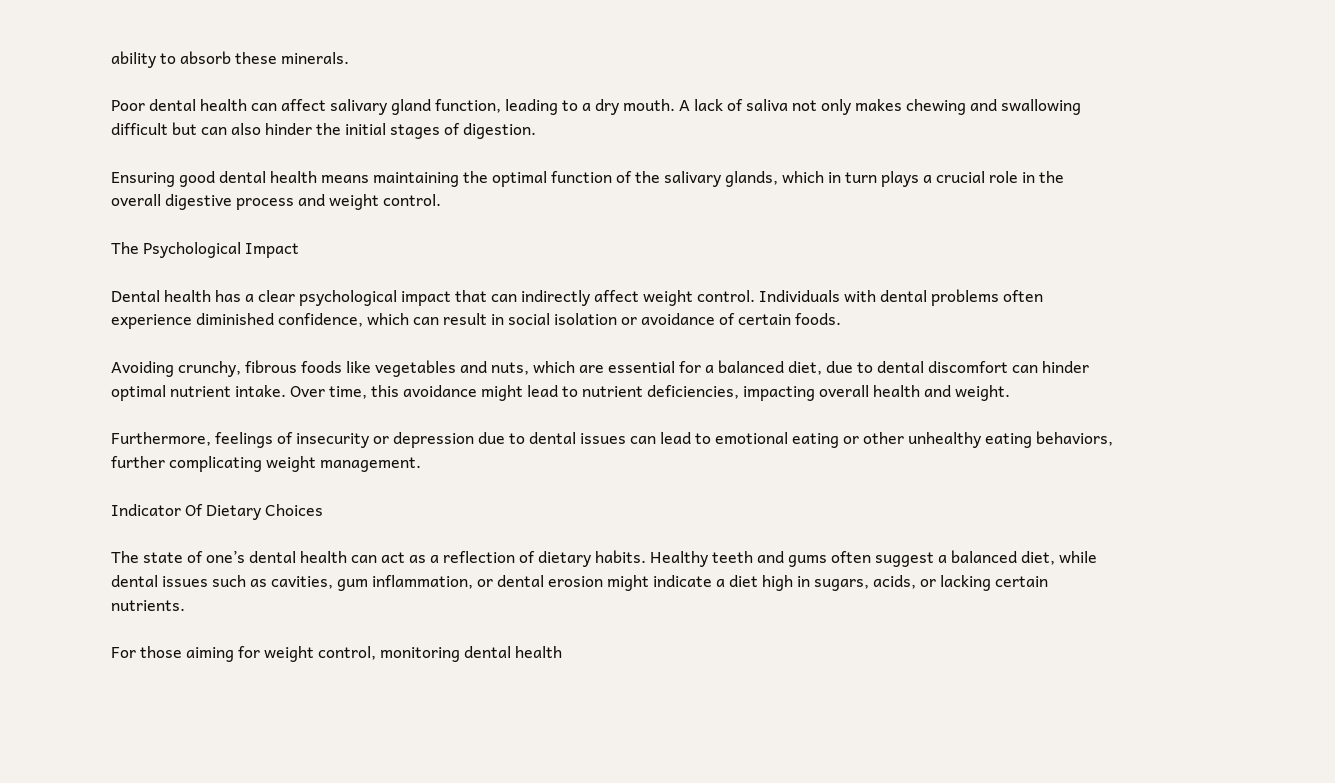ability to absorb these minerals.

Poor dental health can affect salivary gland function, leading to a dry mouth. A lack of saliva not only makes chewing and swallowing difficult but can also hinder the initial stages of digestion.

Ensuring good dental health means maintaining the optimal function of the salivary glands, which in turn plays a crucial role in the overall digestive process and weight control.

The Psychological Impact

Dental health has a clear psychological impact that can indirectly affect weight control. Individuals with dental problems often experience diminished confidence, which can result in social isolation or avoidance of certain foods.

Avoiding crunchy, fibrous foods like vegetables and nuts, which are essential for a balanced diet, due to dental discomfort can hinder optimal nutrient intake. Over time, this avoidance might lead to nutrient deficiencies, impacting overall health and weight.

Furthermore, feelings of insecurity or depression due to dental issues can lead to emotional eating or other unhealthy eating behaviors, further complicating weight management.

Indicator Of Dietary Choices

The state of one’s dental health can act as a reflection of dietary habits. Healthy teeth and gums often suggest a balanced diet, while dental issues such as cavities, gum inflammation, or dental erosion might indicate a diet high in sugars, acids, or lacking certain nutrients.

For those aiming for weight control, monitoring dental health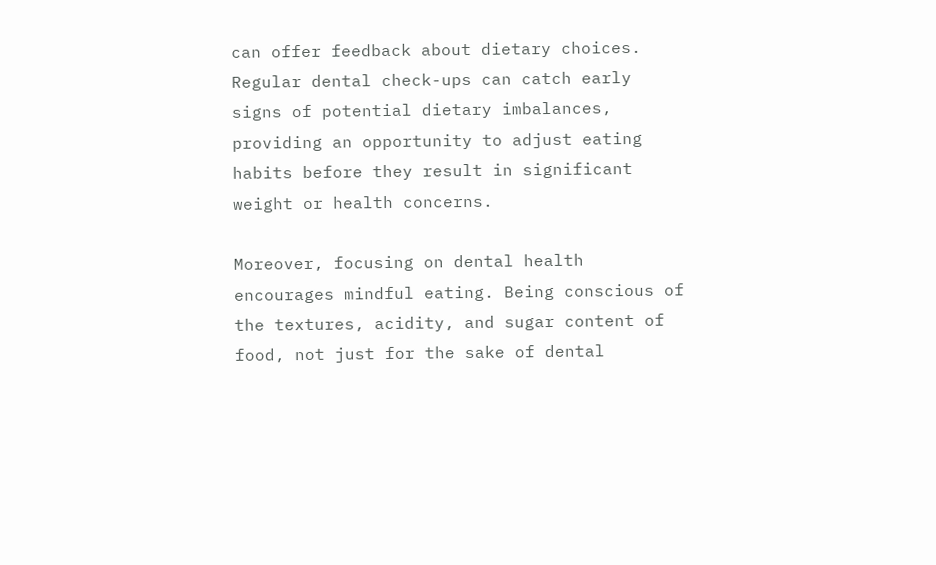can offer feedback about dietary choices. Regular dental check-ups can catch early signs of potential dietary imbalances, providing an opportunity to adjust eating habits before they result in significant weight or health concerns.

Moreover, focusing on dental health encourages mindful eating. Being conscious of the textures, acidity, and sugar content of food, not just for the sake of dental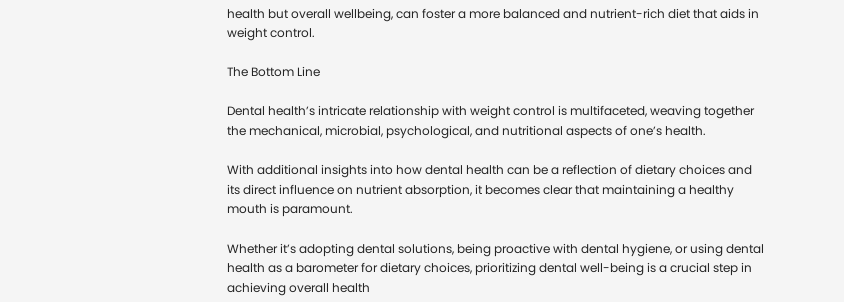health but overall wellbeing, can foster a more balanced and nutrient-rich diet that aids in weight control.

The Bottom Line

Dental health’s intricate relationship with weight control is multifaceted, weaving together the mechanical, microbial, psychological, and nutritional aspects of one’s health.

With additional insights into how dental health can be a reflection of dietary choices and its direct influence on nutrient absorption, it becomes clear that maintaining a healthy mouth is paramount.

Whether it’s adopting dental solutions, being proactive with dental hygiene, or using dental health as a barometer for dietary choices, prioritizing dental well-being is a crucial step in achieving overall health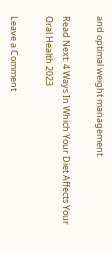and optimal weight management.

Read Next: 4 Ways In Which Your Diet Affects Your Oral Health 2023

Leave a Comment